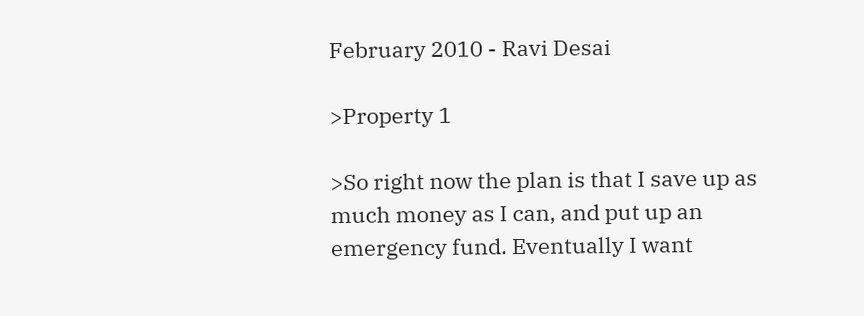February 2010 - Ravi Desai

>Property 1

>So right now the plan is that I save up as much money as I can, and put up an emergency fund. Eventually I want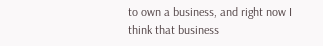to own a business, and right now I think that business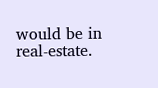would be in real-estate.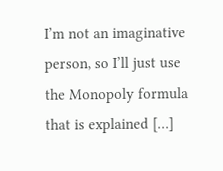I’m not an imaginative person, so I’ll just use the Monopoly formula that is explained […]